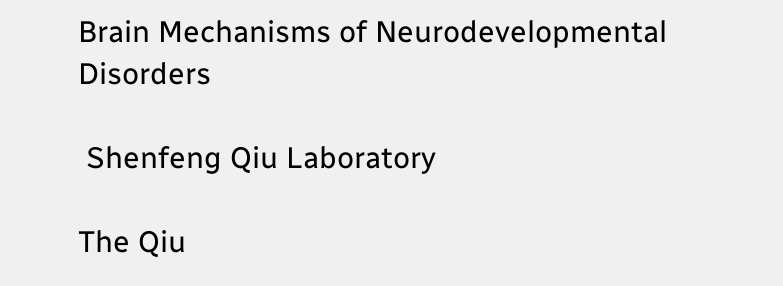Brain Mechanisms of Neurodevelopmental Disorders

 Shenfeng Qiu Laboratory

The Qiu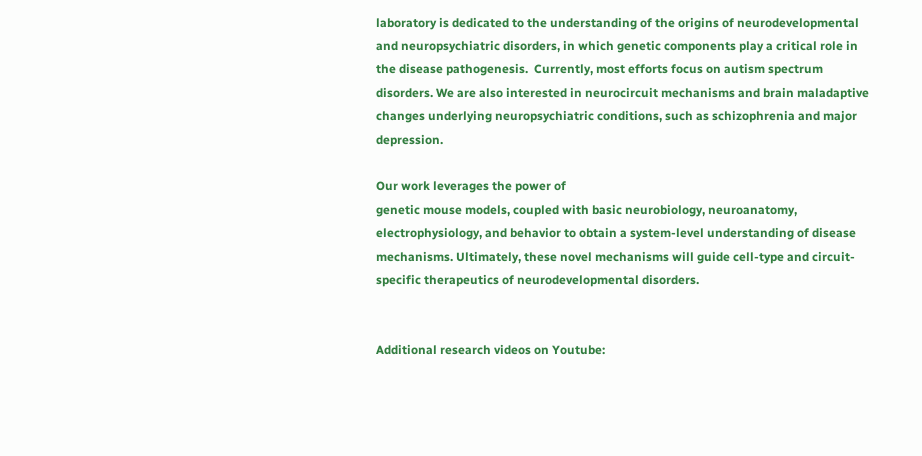laboratory is dedicated to the understanding of the origins of neurodevelopmental and neuropsychiatric disorders, in which genetic components play a critical role in the disease pathogenesis.  Currently, most efforts focus on autism spectrum disorders. We are also interested in neurocircuit mechanisms and brain maladaptive changes underlying neuropsychiatric conditions, such as schizophrenia and major depression.

Our work leverages the power of
genetic mouse models, coupled with basic neurobiology, neuroanatomy, electrophysiology, and behavior to obtain a system-level understanding of disease mechanisms. Ultimately, these novel mechanisms will guide cell-type and circuit-specific therapeutics of neurodevelopmental disorders.


Additional research videos on Youtube: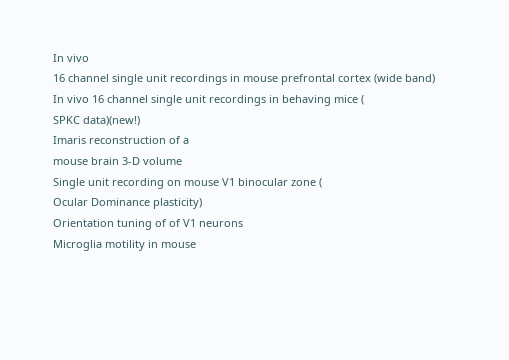In vivo
16 channel single unit recordings in mouse prefrontal cortex (wide band)
In vivo 16 channel single unit recordings in behaving mice (
SPKC data)(new!)
Imaris reconstruction of a
mouse brain 3-D volume
Single unit recording on mouse V1 binocular zone (
Ocular Dominance plasticity)
Orientation tuning of of V1 neurons
Microglia motility in mouse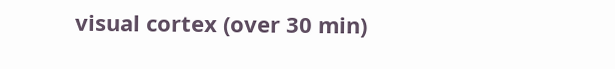visual cortex (over 30 min)